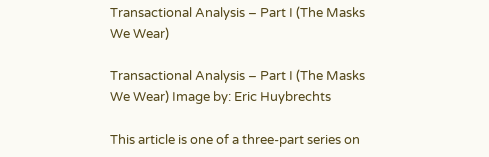Transactional Analysis – Part I (The Masks We Wear)

Transactional Analysis – Part I (The Masks We Wear) Image by: Eric Huybrechts

This article is one of a three-part series on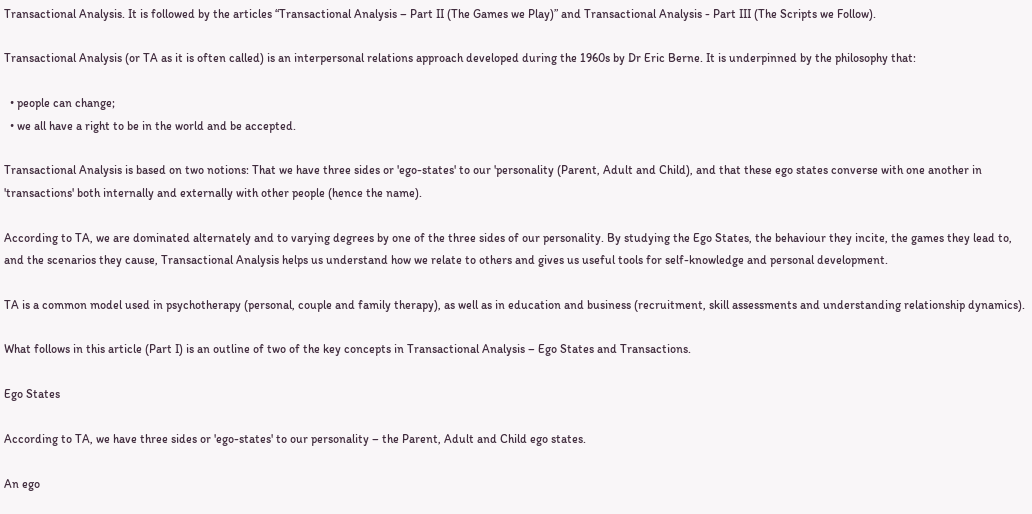Transactional Analysis. It is followed by the articles “Transactional Analysis – Part II (The Games we Play)” and Transactional Analysis - Part III (The Scripts we Follow).

Transactional Analysis (or TA as it is often called) is an interpersonal relations approach developed during the 1960s by Dr Eric Berne. It is underpinned by the philosophy that:

  • people can change;
  • we all have a right to be in the world and be accepted.

Transactional Analysis is based on two notions: That we have three sides or 'ego-states' to our 'personality (Parent, Adult and Child), and that these ego states converse with one another in 'transactions' both internally and externally with other people (hence the name).

According to TA, we are dominated alternately and to varying degrees by one of the three sides of our personality. By studying the Ego States, the behaviour they incite, the games they lead to, and the scenarios they cause, Transactional Analysis helps us understand how we relate to others and gives us useful tools for self-knowledge and personal development.

TA is a common model used in psychotherapy (personal, couple and family therapy), as well as in education and business (recruitment, skill assessments and understanding relationship dynamics).

What follows in this article (Part I) is an outline of two of the key concepts in Transactional Analysis – Ego States and Transactions.

Ego States

According to TA, we have three sides or 'ego-states' to our personality – the Parent, Adult and Child ego states.

An ego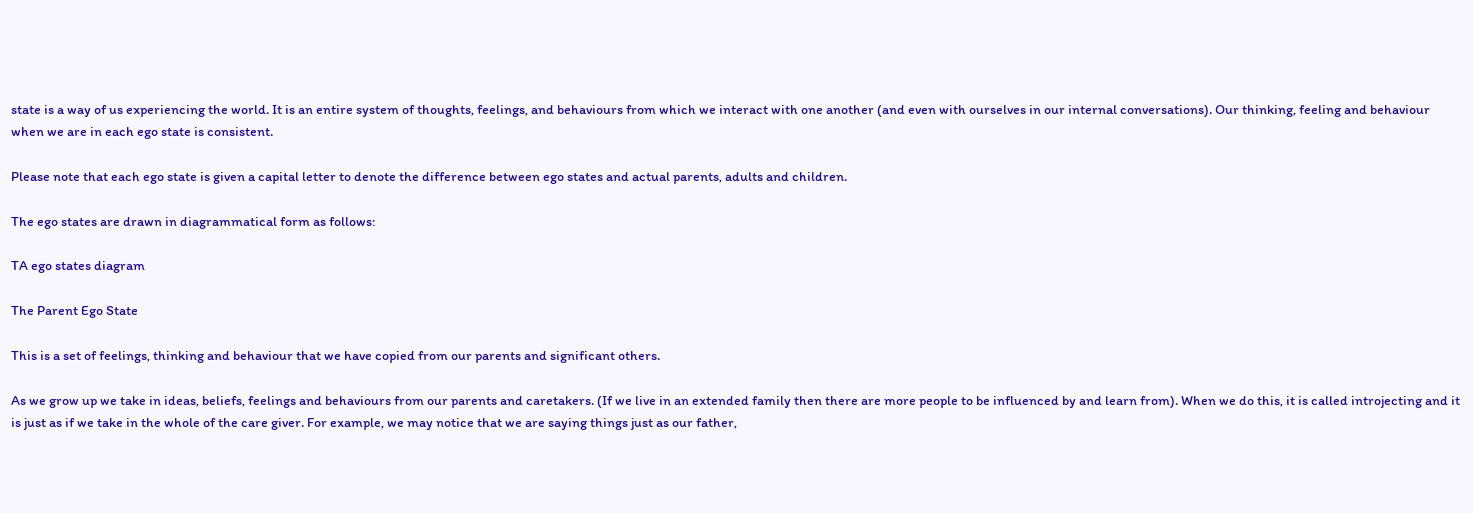state is a way of us experiencing the world. It is an entire system of thoughts, feelings, and behaviours from which we interact with one another (and even with ourselves in our internal conversations). Our thinking, feeling and behaviour when we are in each ego state is consistent.

Please note that each ego state is given a capital letter to denote the difference between ego states and actual parents, adults and children.

The ego states are drawn in diagrammatical form as follows:

TA ego states diagram

The Parent Ego State

This is a set of feelings, thinking and behaviour that we have copied from our parents and significant others.

As we grow up we take in ideas, beliefs, feelings and behaviours from our parents and caretakers. (If we live in an extended family then there are more people to be influenced by and learn from). When we do this, it is called introjecting and it is just as if we take in the whole of the care giver. For example, we may notice that we are saying things just as our father,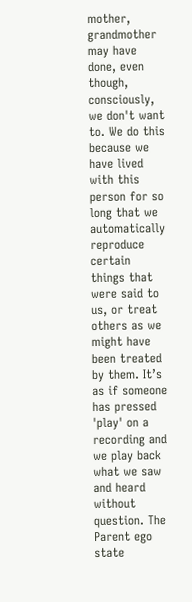mother, grandmother may have done, even though, consciously, we don't want to. We do this because we have lived with this person for so long that we automatically reproduce certain things that were said to us, or treat others as we might have been treated by them. It’s as if someone has pressed 'play' on a recording and we play back what we saw and heard without question. The Parent ego state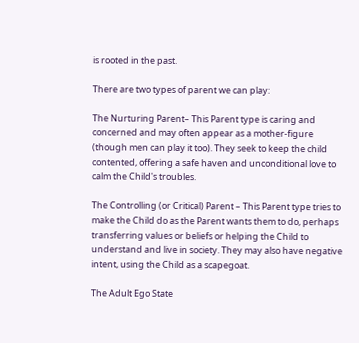is rooted in the past.

There are two types of parent we can play:

The Nurturing Parent– This Parent type is caring and concerned and may often appear as a mother-figure (though men can play it too). They seek to keep the child contented, offering a safe haven and unconditional love to calm the Child's troubles.

The Controlling (or Critical) Parent – This Parent type tries to make the Child do as the Parent wants them to do, perhaps transferring values or beliefs or helping the Child to understand and live in society. They may also have negative intent, using the Child as a scapegoat.

The Adult Ego State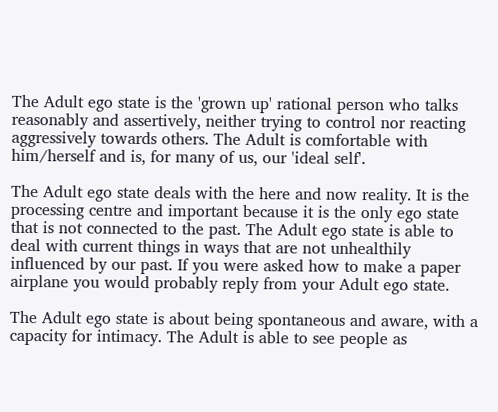The Adult ego state is the 'grown up' rational person who talks reasonably and assertively, neither trying to control nor reacting aggressively towards others. The Adult is comfortable with him/herself and is, for many of us, our 'ideal self'.

The Adult ego state deals with the here and now reality. It is the processing centre and important because it is the only ego state that is not connected to the past. The Adult ego state is able to deal with current things in ways that are not unhealthily influenced by our past. If you were asked how to make a paper airplane you would probably reply from your Adult ego state.

The Adult ego state is about being spontaneous and aware, with a capacity for intimacy. The Adult is able to see people as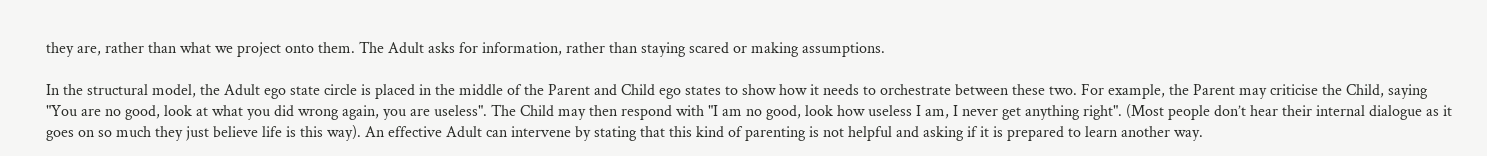they are, rather than what we project onto them. The Adult asks for information, rather than staying scared or making assumptions.

In the structural model, the Adult ego state circle is placed in the middle of the Parent and Child ego states to show how it needs to orchestrate between these two. For example, the Parent may criticise the Child, saying "You are no good, look at what you did wrong again, you are useless". The Child may then respond with "I am no good, look how useless I am, I never get anything right". (Most people don’t hear their internal dialogue as it goes on so much they just believe life is this way). An effective Adult can intervene by stating that this kind of parenting is not helpful and asking if it is prepared to learn another way.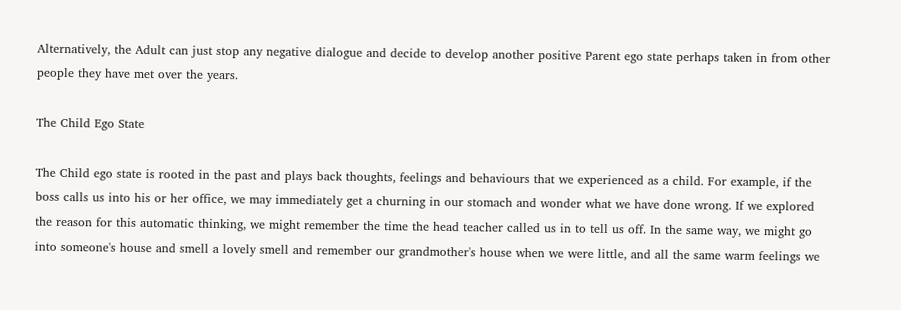Alternatively, the Adult can just stop any negative dialogue and decide to develop another positive Parent ego state perhaps taken in from other people they have met over the years.

The Child Ego State

The Child ego state is rooted in the past and plays back thoughts, feelings and behaviours that we experienced as a child. For example, if the boss calls us into his or her office, we may immediately get a churning in our stomach and wonder what we have done wrong. If we explored the reason for this automatic thinking, we might remember the time the head teacher called us in to tell us off. In the same way, we might go into someone's house and smell a lovely smell and remember our grandmother's house when we were little, and all the same warm feelings we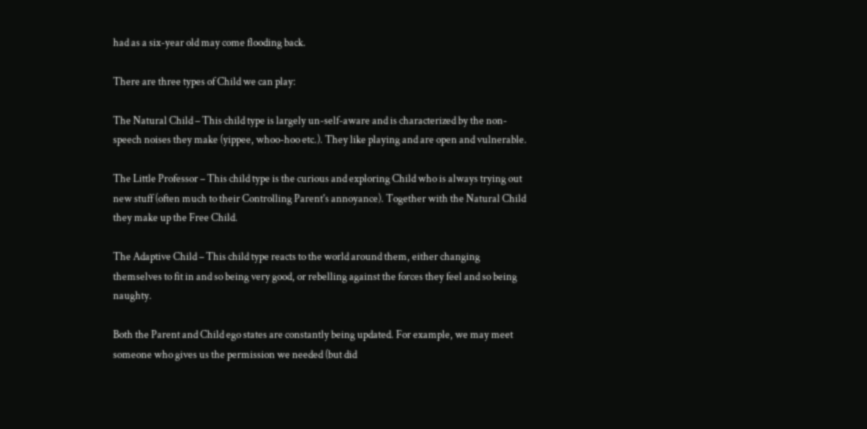had as a six-year old may come flooding back.

There are three types of Child we can play:

The Natural Child – This child type is largely un-self-aware and is characterized by the non-speech noises they make (yippee, whoo-hoo etc.). They like playing and are open and vulnerable.

The Little Professor – This child type is the curious and exploring Child who is always trying out new stuff (often much to their Controlling Parent's annoyance). Together with the Natural Child they make up the Free Child.

The Adaptive Child – This child type reacts to the world around them, either changing themselves to fit in and so being very good, or rebelling against the forces they feel and so being naughty.

Both the Parent and Child ego states are constantly being updated. For example, we may meet someone who gives us the permission we needed (but did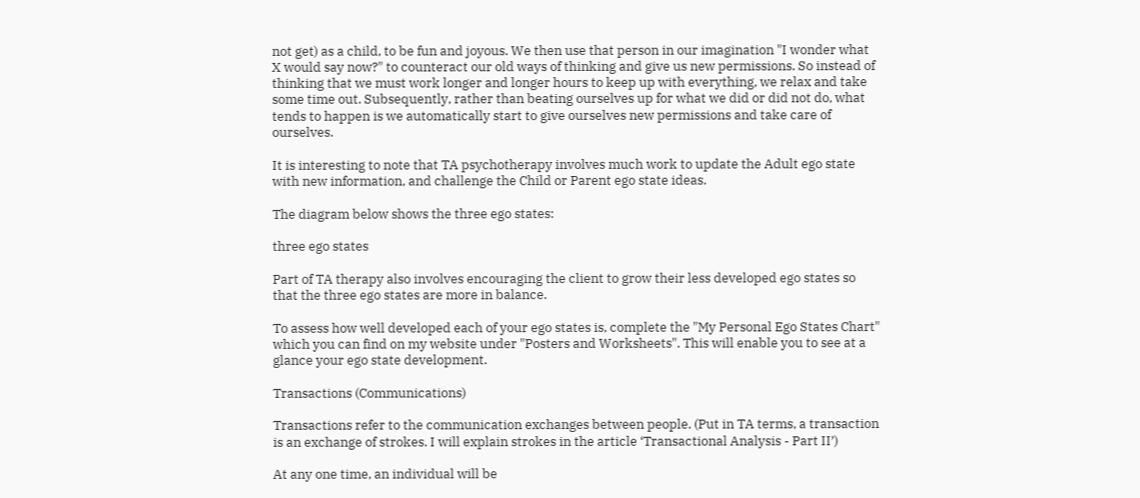not get) as a child, to be fun and joyous. We then use that person in our imagination "I wonder what X would say now?" to counteract our old ways of thinking and give us new permissions. So instead of thinking that we must work longer and longer hours to keep up with everything, we relax and take some time out. Subsequently, rather than beating ourselves up for what we did or did not do, what tends to happen is we automatically start to give ourselves new permissions and take care of ourselves.

It is interesting to note that TA psychotherapy involves much work to update the Adult ego state with new information, and challenge the Child or Parent ego state ideas.

The diagram below shows the three ego states:

three ego states

Part of TA therapy also involves encouraging the client to grow their less developed ego states so that the three ego states are more in balance.

To assess how well developed each of your ego states is, complete the "My Personal Ego States Chart" which you can find on my website under "Posters and Worksheets". This will enable you to see at a glance your ego state development.

Transactions (Communications)

Transactions refer to the communication exchanges between people. (Put in TA terms, a transaction is an exchange of strokes. I will explain strokes in the article ‘Transactional Analysis - Part II’)

At any one time, an individual will be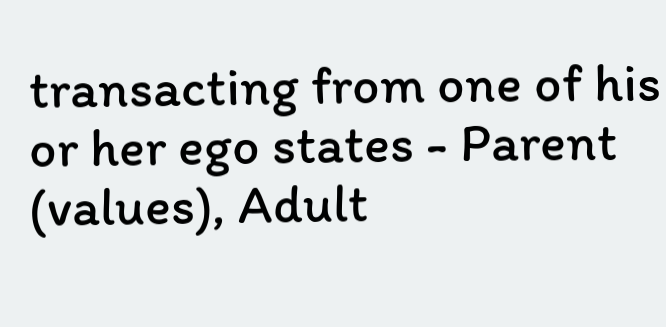transacting from one of his or her ego states - Parent (values), Adult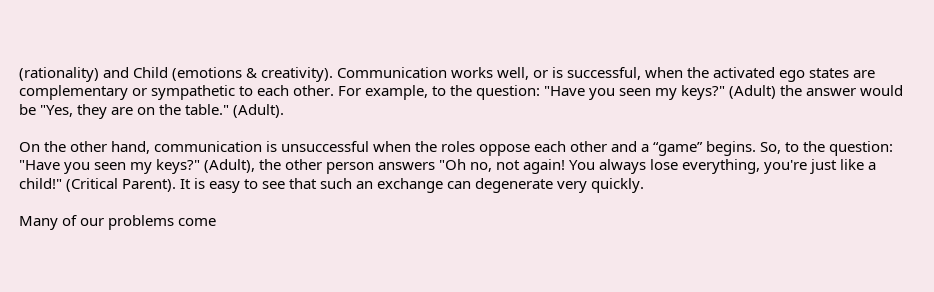(rationality) and Child (emotions & creativity). Communication works well, or is successful, when the activated ego states are complementary or sympathetic to each other. For example, to the question: "Have you seen my keys?" (Adult) the answer would be "Yes, they are on the table." (Adult).

On the other hand, communication is unsuccessful when the roles oppose each other and a “game” begins. So, to the question: "Have you seen my keys?" (Adult), the other person answers "Oh no, not again! You always lose everything, you're just like a child!" (Critical Parent). It is easy to see that such an exchange can degenerate very quickly.

Many of our problems come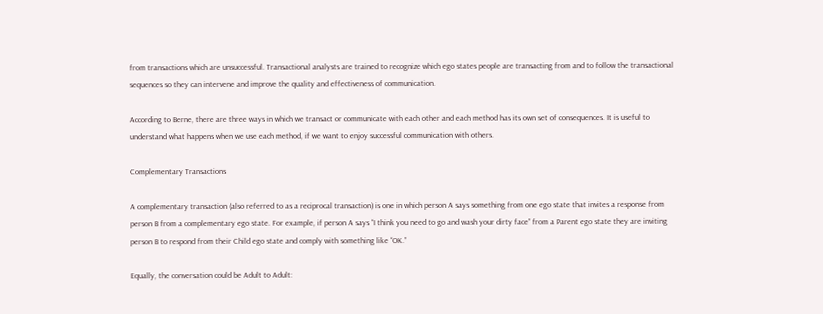from transactions which are unsuccessful. Transactional analysts are trained to recognize which ego states people are transacting from and to follow the transactional sequences so they can intervene and improve the quality and effectiveness of communication.

According to Berne, there are three ways in which we transact or communicate with each other and each method has its own set of consequences. It is useful to understand what happens when we use each method, if we want to enjoy successful communication with others.

Complementary Transactions

A complementary transaction (also referred to as a reciprocal transaction) is one in which person A says something from one ego state that invites a response from person B from a complementary ego state. For example, if person A says “I think you need to go and wash your dirty face” from a Parent ego state they are inviting person B to respond from their Child ego state and comply with something like “OK.”

Equally, the conversation could be Adult to Adult: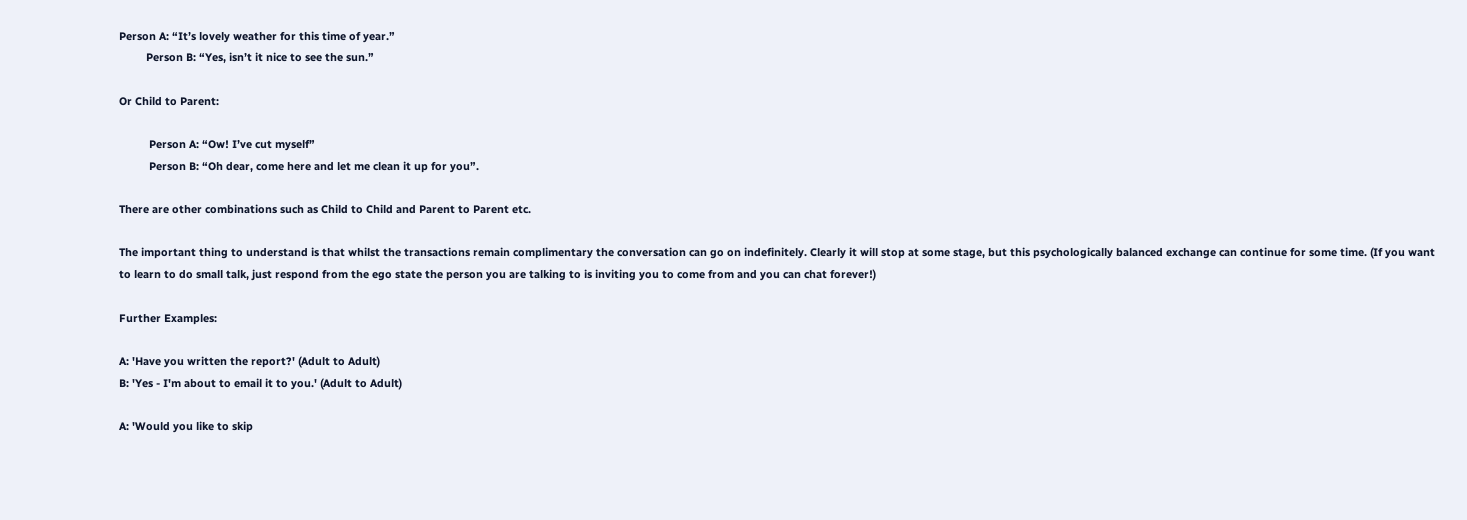Person A: “It’s lovely weather for this time of year.”
         Person B: “Yes, isn’t it nice to see the sun.”

Or Child to Parent:

          Person A: “Ow! I’ve cut myself”
          Person B: “Oh dear, come here and let me clean it up for you”.

There are other combinations such as Child to Child and Parent to Parent etc.

The important thing to understand is that whilst the transactions remain complimentary the conversation can go on indefinitely. Clearly it will stop at some stage, but this psychologically balanced exchange can continue for some time. (If you want to learn to do small talk, just respond from the ego state the person you are talking to is inviting you to come from and you can chat forever!)

Further Examples:

A: 'Have you written the report?' (Adult to Adult)
B: 'Yes - I'm about to email it to you.' (Adult to Adult)

A: 'Would you like to skip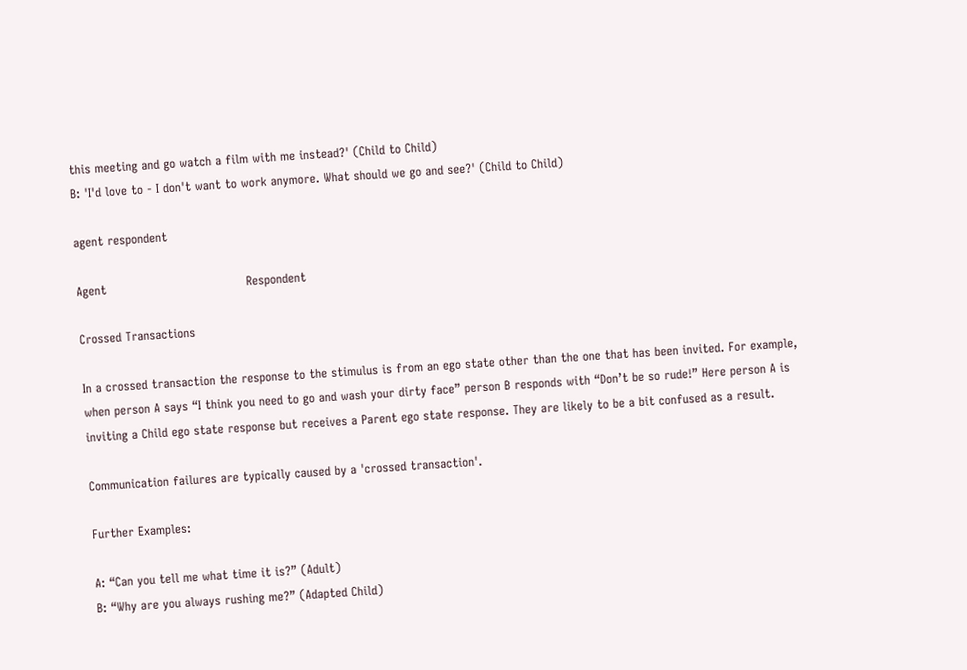this meeting and go watch a film with me instead?' (Child to Child)
B: 'I'd love to - I don't want to work anymore. What should we go and see?' (Child to Child)

agent respondent

Agent                                   Respondent

Crossed Transactions

In a crossed transaction the response to the stimulus is from an ego state other than the one that has been invited. For example, when person A says “I think you need to go and wash your dirty face” person B responds with “Don’t be so rude!” Here person A is inviting a Child ego state response but receives a Parent ego state response. They are likely to be a bit confused as a result.

Communication failures are typically caused by a 'crossed transaction'.

Further Examples:

A: “Can you tell me what time it is?” (Adult)
B: “Why are you always rushing me?” (Adapted Child)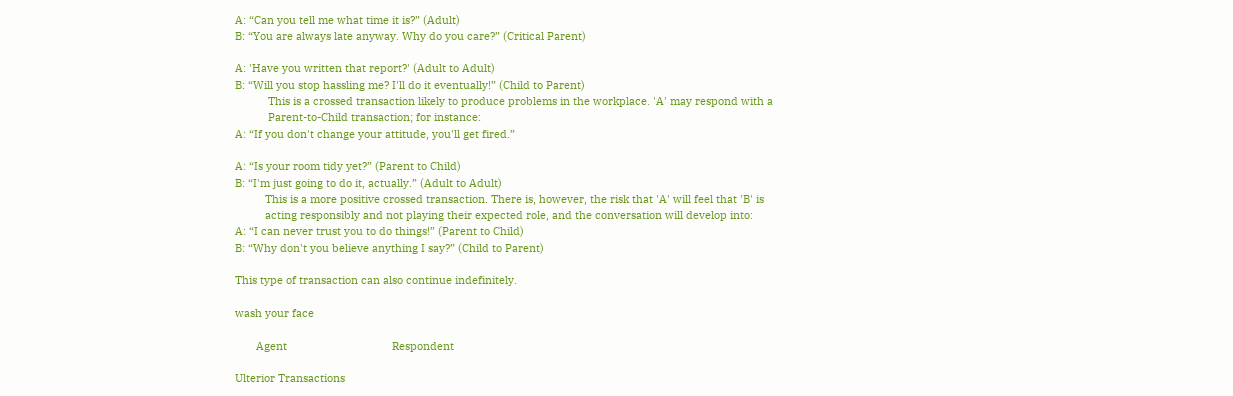A: “Can you tell me what time it is?” (Adult)
B: “You are always late anyway. Why do you care?” (Critical Parent)

A: 'Have you written that report?' (Adult to Adult)
B: “Will you stop hassling me? I'll do it eventually!” (Child to Parent)
           This is a crossed transaction likely to produce problems in the workplace. 'A' may respond with a
           Parent-to-Child transaction; for instance:
A: “If you don't change your attitude, you'll get fired.”

A: “Is your room tidy yet?” (Parent to Child)
B: “I'm just going to do it, actually.” (Adult to Adult)
          This is a more positive crossed transaction. There is, however, the risk that 'A' will feel that 'B' is
          acting responsibly and not playing their expected role, and the conversation will develop into:
A: “I can never trust you to do things!” (Parent to Child)
B: “Why don't you believe anything I say?” (Child to Parent)

This type of transaction can also continue indefinitely.

wash your face

       Agent                                   Respondent

Ulterior Transactions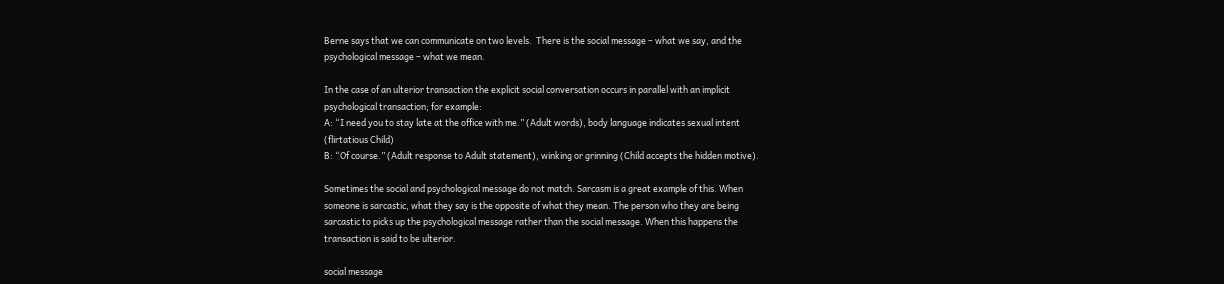Berne says that we can communicate on two levels.  There is the social message – what we say, and the
psychological message – what we mean.

In the case of an ulterior transaction the explicit social conversation occurs in parallel with an implicit
psychological transaction; for example:
A: “I need you to stay late at the office with me.” (Adult words), body language indicates sexual intent
(flirtatious Child)
B: “Of course.” (Adult response to Adult statement), winking or grinning (Child accepts the hidden motive).

Sometimes the social and psychological message do not match. Sarcasm is a great example of this. When
someone is sarcastic, what they say is the opposite of what they mean. The person who they are being
sarcastic to picks up the psychological message rather than the social message. When this happens the
transaction is said to be ulterior.

social message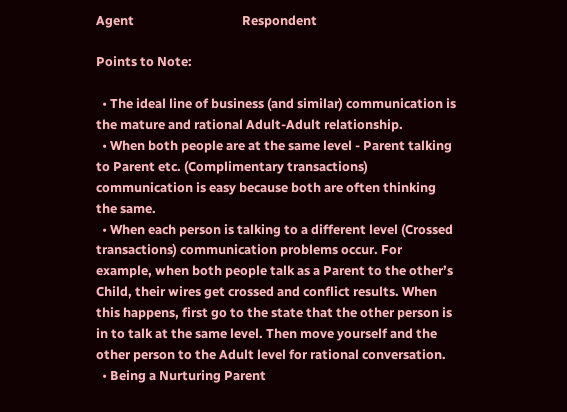Agent                                    Respondent

Points to Note:

  • The ideal line of business (and similar) communication is the mature and rational Adult-Adult relationship.
  • When both people are at the same level - Parent talking to Parent etc. (Complimentary transactions) communication is easy because both are often thinking the same.
  • When each person is talking to a different level (Crossed transactions) communication problems occur. For example, when both people talk as a Parent to the other’s Child, their wires get crossed and conflict results. When this happens, first go to the state that the other person is in to talk at the same level. Then move yourself and the other person to the Adult level for rational conversation.
  • Being a Nurturing Parent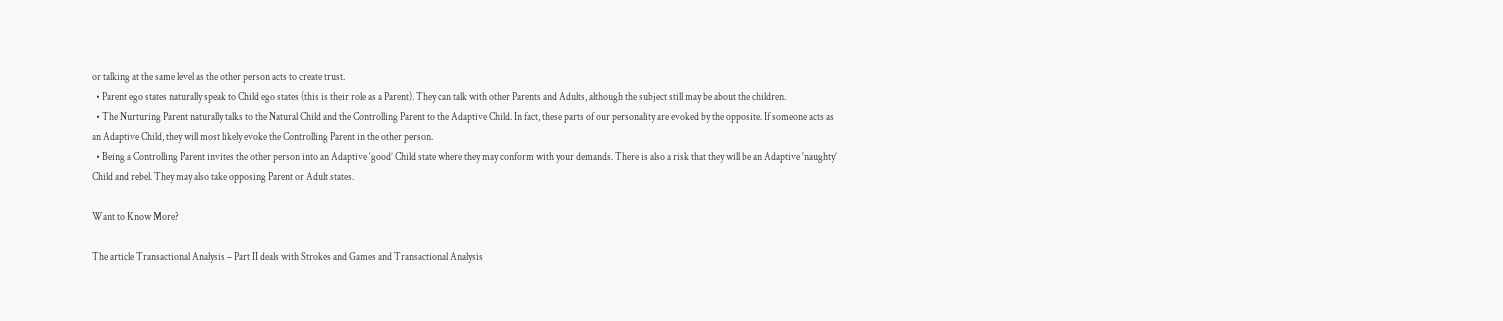or talking at the same level as the other person acts to create trust.
  • Parent ego states naturally speak to Child ego states (this is their role as a Parent). They can talk with other Parents and Adults, although the subject still may be about the children.
  • The Nurturing Parent naturally talks to the Natural Child and the Controlling Parent to the Adaptive Child. In fact, these parts of our personality are evoked by the opposite. If someone acts as an Adaptive Child, they will most likely evoke the Controlling Parent in the other person.
  • Being a Controlling Parent invites the other person into an Adaptive ‘good’ Child state where they may conform with your demands. There is also a risk that they will be an Adaptive 'naughty’ Child and rebel. They may also take opposing Parent or Adult states.

Want to Know More?

The article Transactional Analysis – Part II deals with Strokes and Games and Transactional Analysis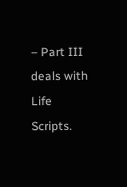– Part III deals with Life Scripts.